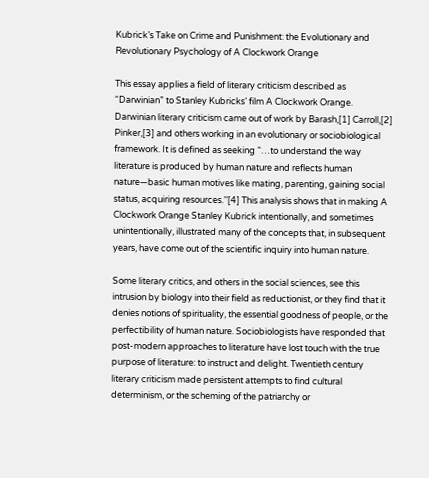Kubrick’s Take on Crime and Punishment: the Evolutionary and Revolutionary Psychology of A Clockwork Orange

This essay applies a field of literary criticism described as “Darwinian” to Stanley Kubricks’ film A Clockwork Orange. Darwinian literary criticism came out of work by Barash,[1] Carroll,[2] Pinker,[3] and others working in an evolutionary or sociobiological framework. It is defined as seeking “…to understand the way literature is produced by human nature and reflects human nature—basic human motives like mating, parenting, gaining social status, acquiring resources.’’[4] This analysis shows that in making A Clockwork Orange Stanley Kubrick intentionally, and sometimes unintentionally, illustrated many of the concepts that, in subsequent years, have come out of the scientific inquiry into human nature.

Some literary critics, and others in the social sciences, see this intrusion by biology into their field as reductionist, or they find that it denies notions of spirituality, the essential goodness of people, or the perfectibility of human nature. Sociobiologists have responded that post-modern approaches to literature have lost touch with the true purpose of literature: to instruct and delight. Twentieth century literary criticism made persistent attempts to find cultural determinism, or the scheming of the patriarchy or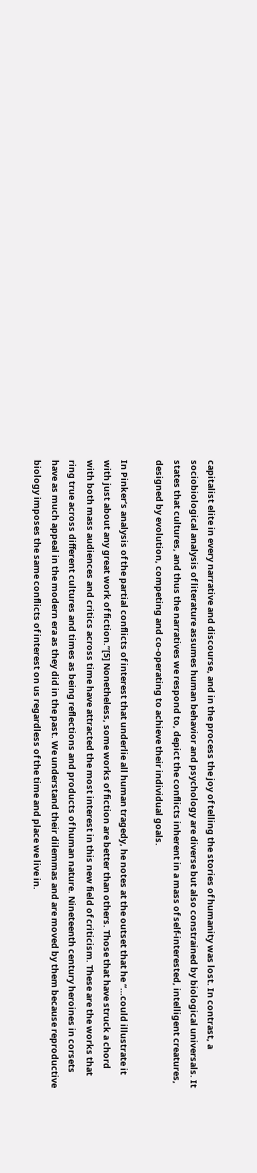capitalist elite in every narrative and discourse, and in the process the joy of telling the stories of humanity was lost. In contrast, a sociobiological analysis of literature assumes human behavior and psychology are diverse but also constrained by biological universals. It states that cultures, and thus the narratives we respond to, depict the conflicts inherent in a mass of self-interested, intelligent creatures, designed by evolution, competing and co-operating to achieve their individual goals.

In Pinker’s analysis of the partial conflicts of interest that underlie all human tragedy, he notes at the outset that he “…could illustrate it with just about any great work of fiction.”[5] Nonetheless, some works of fiction are better than others. Those that have struck a chord with both mass audiences and critics across time have attracted the most interest in this new field of criticism. These are the works that ring true across different cultures and times as being reflections and products of human nature. Nineteenth century heroines in corsets have as much appeal in the modern era as they did in the past. We understand their dilemmas and are moved by them because reproductive biology imposes the same conflicts of interest on us regardless of the time and place we live in.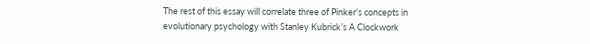The rest of this essay will correlate three of Pinker’s concepts in evolutionary psychology with Stanley Kubrick’s A Clockwork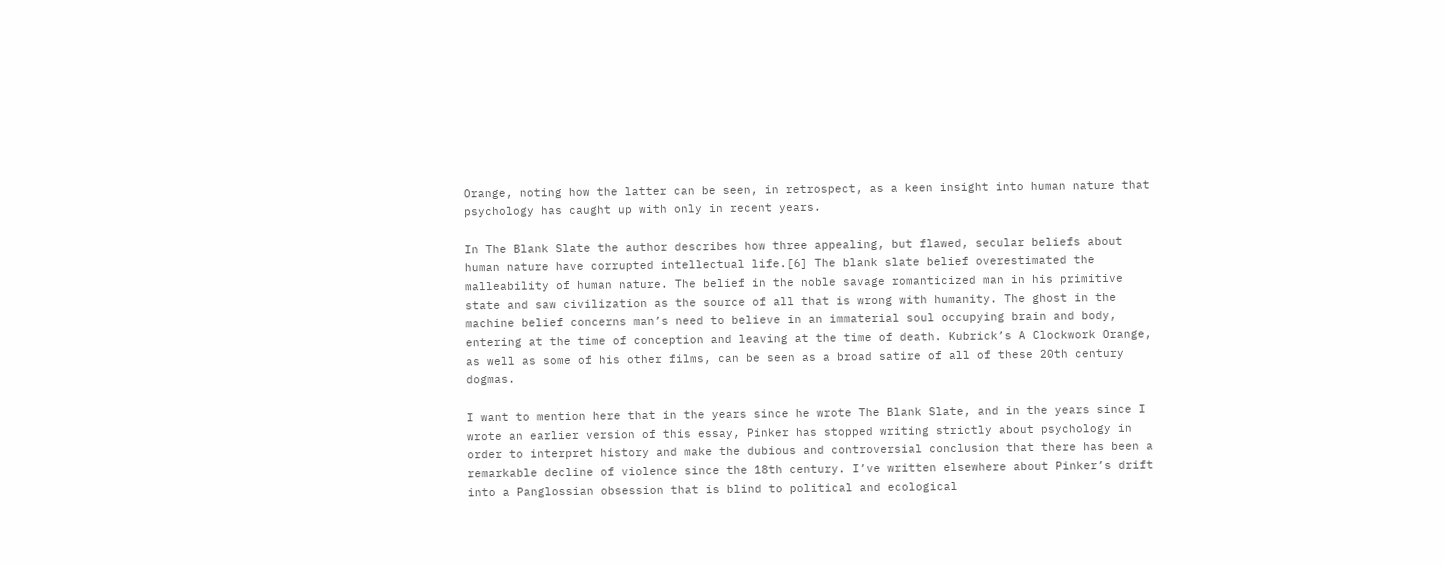Orange, noting how the latter can be seen, in retrospect, as a keen insight into human nature that psychology has caught up with only in recent years.

In The Blank Slate the author describes how three appealing, but flawed, secular beliefs about human nature have corrupted intellectual life.[6] The blank slate belief overestimated the malleability of human nature. The belief in the noble savage romanticized man in his primitive state and saw civilization as the source of all that is wrong with humanity. The ghost in the machine belief concerns man’s need to believe in an immaterial soul occupying brain and body, entering at the time of conception and leaving at the time of death. Kubrick’s A Clockwork Orange, as well as some of his other films, can be seen as a broad satire of all of these 20th century dogmas.

I want to mention here that in the years since he wrote The Blank Slate, and in the years since I wrote an earlier version of this essay, Pinker has stopped writing strictly about psychology in order to interpret history and make the dubious and controversial conclusion that there has been a remarkable decline of violence since the 18th century. I’ve written elsewhere about Pinker’s drift into a Panglossian obsession that is blind to political and ecological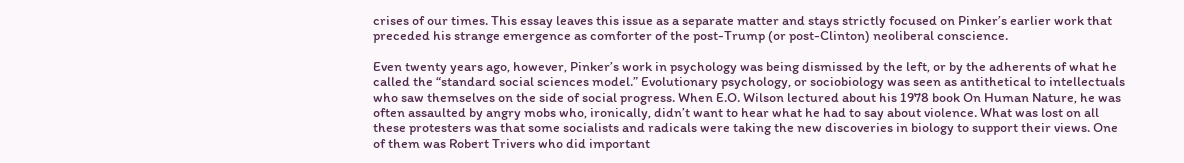crises of our times. This essay leaves this issue as a separate matter and stays strictly focused on Pinker’s earlier work that preceded his strange emergence as comforter of the post-Trump (or post-Clinton) neoliberal conscience.

Even twenty years ago, however, Pinker’s work in psychology was being dismissed by the left, or by the adherents of what he called the “standard social sciences model.” Evolutionary psychology, or sociobiology was seen as antithetical to intellectuals who saw themselves on the side of social progress. When E.O. Wilson lectured about his 1978 book On Human Nature, he was often assaulted by angry mobs who, ironically, didn’t want to hear what he had to say about violence. What was lost on all these protesters was that some socialists and radicals were taking the new discoveries in biology to support their views. One of them was Robert Trivers who did important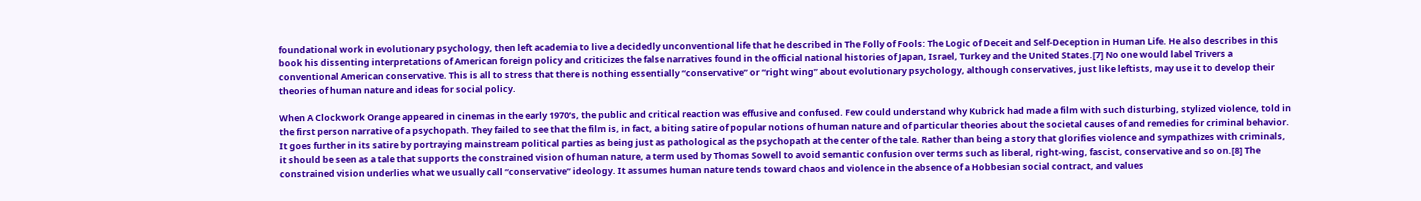foundational work in evolutionary psychology, then left academia to live a decidedly unconventional life that he described in The Folly of Fools: The Logic of Deceit and Self-Deception in Human Life. He also describes in this book his dissenting interpretations of American foreign policy and criticizes the false narratives found in the official national histories of Japan, Israel, Turkey and the United States.[7] No one would label Trivers a conventional American conservative. This is all to stress that there is nothing essentially “conservative” or “right wing” about evolutionary psychology, although conservatives, just like leftists, may use it to develop their theories of human nature and ideas for social policy.

When A Clockwork Orange appeared in cinemas in the early 1970’s, the public and critical reaction was effusive and confused. Few could understand why Kubrick had made a film with such disturbing, stylized violence, told in the first person narrative of a psychopath. They failed to see that the film is, in fact, a biting satire of popular notions of human nature and of particular theories about the societal causes of and remedies for criminal behavior. It goes further in its satire by portraying mainstream political parties as being just as pathological as the psychopath at the center of the tale. Rather than being a story that glorifies violence and sympathizes with criminals, it should be seen as a tale that supports the constrained vision of human nature, a term used by Thomas Sowell to avoid semantic confusion over terms such as liberal, right-wing, fascist, conservative and so on.[8] The constrained vision underlies what we usually call “conservative” ideology. It assumes human nature tends toward chaos and violence in the absence of a Hobbesian social contract, and values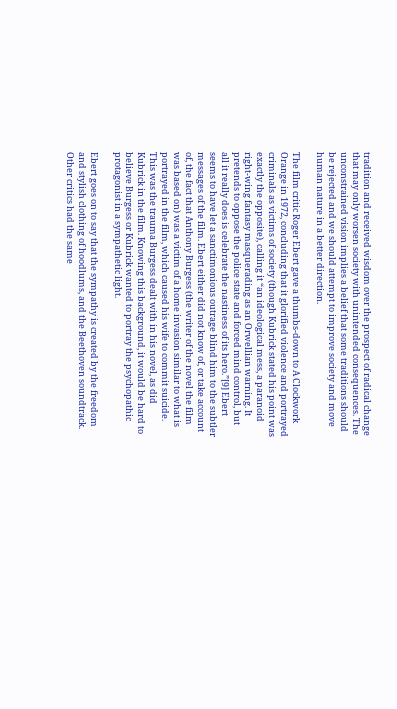tradition and received wisdom over the prospect of radical change that may only worsen society with unintended consequences. The unconstrained vision implies a belief that some traditions should be rejected and we should attempt to improve society and move human nature in a better direction.

The film critic Roger Ebert gave a thumbs-down to A Clockwork Orange in 1972, concluding that it glorified violence and portrayed criminals as victims of society (though Kubrick stated his point was exactly the opposite), calling it “an ideological mess, a paranoid right-wing fantasy masquerading as an Orwellian warning. It pretends to oppose the police state and forced mind control, but all it really does is celebrate the nastiness of its hero.”[9] Ebert seems to have let a sanctimonious outrage blind him to the subtler messages of the film. Ebert either did not know of, or take account of, the fact that Anthony Burgess (the writer of the novel the film was based on) was a victim of a home invasion similar to what is portrayed in the film, which caused his wife to commit suicide. This was the trauma Burgess dealt with in his novel, as did Kubrick in the film. Knowing this background, it would be hard to believe Burgess or Kubrick wanted to portray the psychopathic protagonist in a sympathetic light.

Ebert goes on to say that the sympathy is created by the freedom and stylish clothing of hoodlums, and the Beethoven soundtrack. Other critics had the same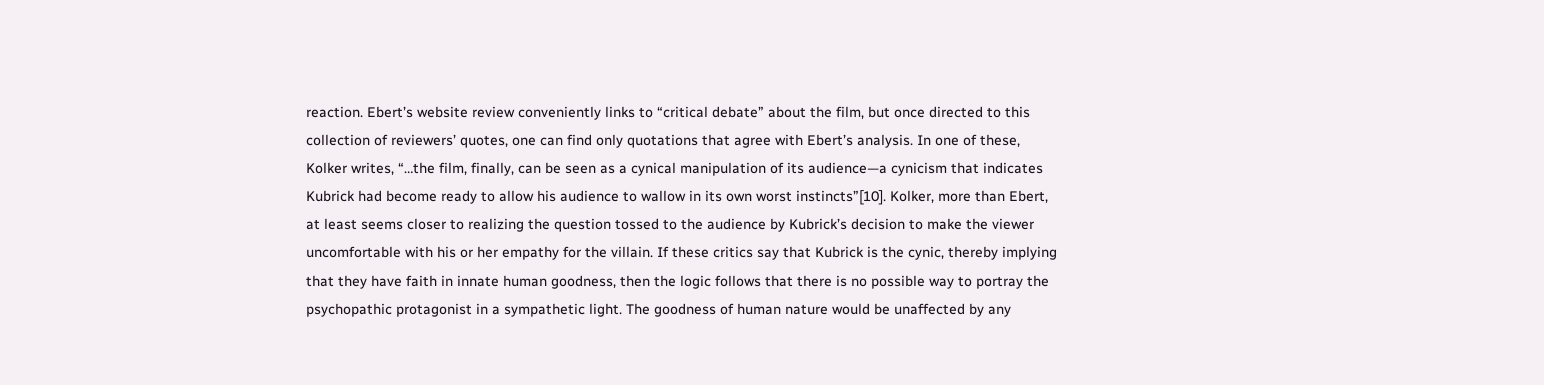reaction. Ebert’s website review conveniently links to “critical debate” about the film, but once directed to this collection of reviewers’ quotes, one can find only quotations that agree with Ebert’s analysis. In one of these, Kolker writes, “…the film, finally, can be seen as a cynical manipulation of its audience—a cynicism that indicates Kubrick had become ready to allow his audience to wallow in its own worst instincts”[10]. Kolker, more than Ebert, at least seems closer to realizing the question tossed to the audience by Kubrick’s decision to make the viewer uncomfortable with his or her empathy for the villain. If these critics say that Kubrick is the cynic, thereby implying that they have faith in innate human goodness, then the logic follows that there is no possible way to portray the psychopathic protagonist in a sympathetic light. The goodness of human nature would be unaffected by any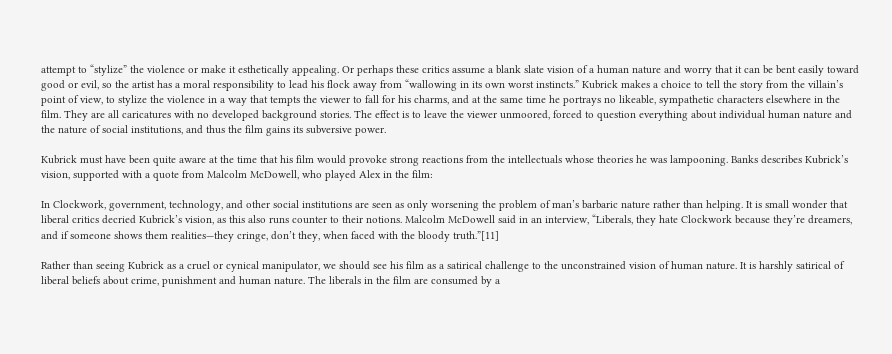attempt to “stylize” the violence or make it esthetically appealing. Or perhaps these critics assume a blank slate vision of a human nature and worry that it can be bent easily toward good or evil, so the artist has a moral responsibility to lead his flock away from “wallowing in its own worst instincts.” Kubrick makes a choice to tell the story from the villain’s point of view, to stylize the violence in a way that tempts the viewer to fall for his charms, and at the same time he portrays no likeable, sympathetic characters elsewhere in the film. They are all caricatures with no developed background stories. The effect is to leave the viewer unmoored, forced to question everything about individual human nature and the nature of social institutions, and thus the film gains its subversive power.

Kubrick must have been quite aware at the time that his film would provoke strong reactions from the intellectuals whose theories he was lampooning. Banks describes Kubrick’s vision, supported with a quote from Malcolm McDowell, who played Alex in the film:

In Clockwork, government, technology, and other social institutions are seen as only worsening the problem of man’s barbaric nature rather than helping. It is small wonder that liberal critics decried Kubrick’s vision, as this also runs counter to their notions. Malcolm McDowell said in an interview, “Liberals, they hate Clockwork because they’re dreamers, and if someone shows them realities—they cringe, don’t they, when faced with the bloody truth.”[11]

Rather than seeing Kubrick as a cruel or cynical manipulator, we should see his film as a satirical challenge to the unconstrained vision of human nature. It is harshly satirical of liberal beliefs about crime, punishment and human nature. The liberals in the film are consumed by a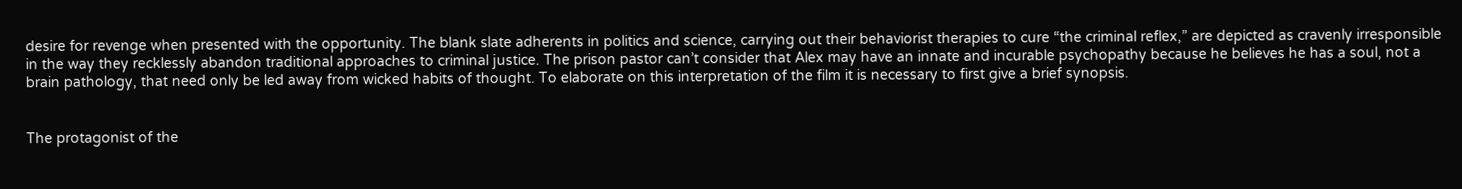desire for revenge when presented with the opportunity. The blank slate adherents in politics and science, carrying out their behaviorist therapies to cure “the criminal reflex,” are depicted as cravenly irresponsible in the way they recklessly abandon traditional approaches to criminal justice. The prison pastor can’t consider that Alex may have an innate and incurable psychopathy because he believes he has a soul, not a brain pathology, that need only be led away from wicked habits of thought. To elaborate on this interpretation of the film it is necessary to first give a brief synopsis.


The protagonist of the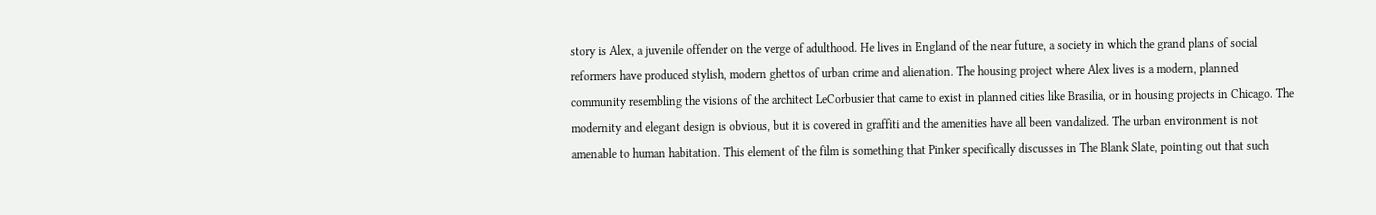story is Alex, a juvenile offender on the verge of adulthood. He lives in England of the near future, a society in which the grand plans of social reformers have produced stylish, modern ghettos of urban crime and alienation. The housing project where Alex lives is a modern, planned community resembling the visions of the architect LeCorbusier that came to exist in planned cities like Brasilia, or in housing projects in Chicago. The modernity and elegant design is obvious, but it is covered in graffiti and the amenities have all been vandalized. The urban environment is not amenable to human habitation. This element of the film is something that Pinker specifically discusses in The Blank Slate, pointing out that such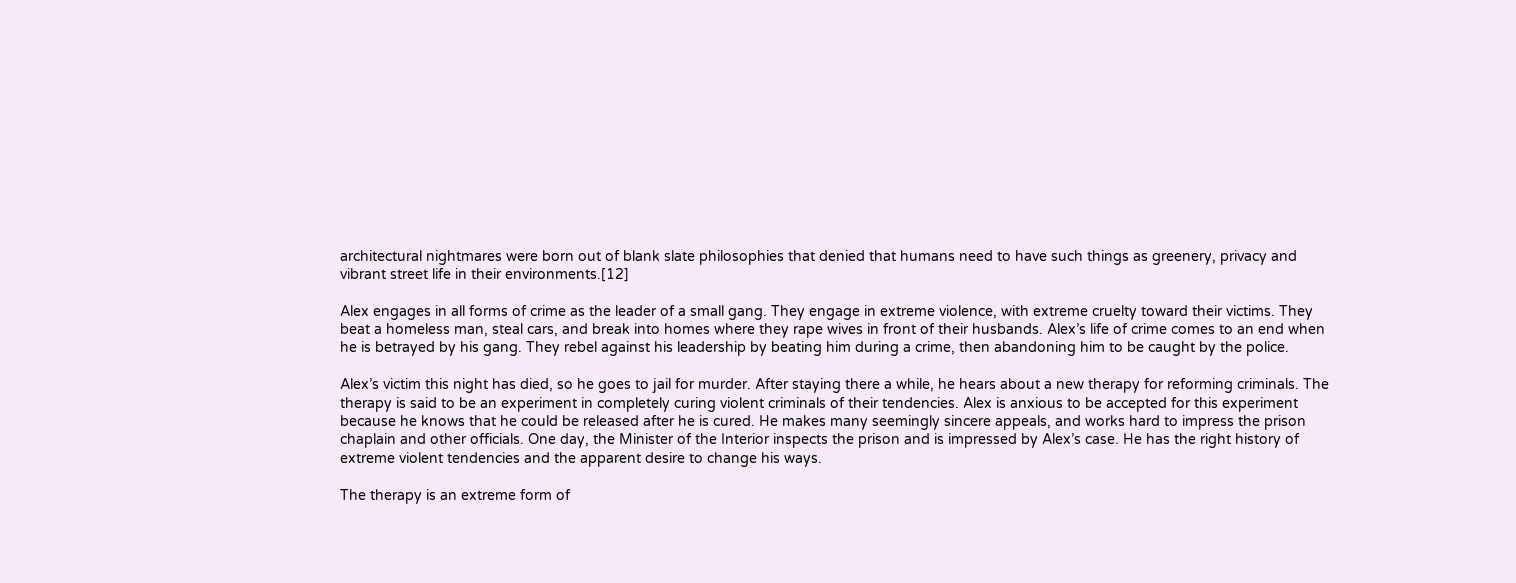architectural nightmares were born out of blank slate philosophies that denied that humans need to have such things as greenery, privacy and vibrant street life in their environments.[12]

Alex engages in all forms of crime as the leader of a small gang. They engage in extreme violence, with extreme cruelty toward their victims. They beat a homeless man, steal cars, and break into homes where they rape wives in front of their husbands. Alex’s life of crime comes to an end when he is betrayed by his gang. They rebel against his leadership by beating him during a crime, then abandoning him to be caught by the police.

Alex’s victim this night has died, so he goes to jail for murder. After staying there a while, he hears about a new therapy for reforming criminals. The therapy is said to be an experiment in completely curing violent criminals of their tendencies. Alex is anxious to be accepted for this experiment because he knows that he could be released after he is cured. He makes many seemingly sincere appeals, and works hard to impress the prison chaplain and other officials. One day, the Minister of the Interior inspects the prison and is impressed by Alex’s case. He has the right history of extreme violent tendencies and the apparent desire to change his ways.

The therapy is an extreme form of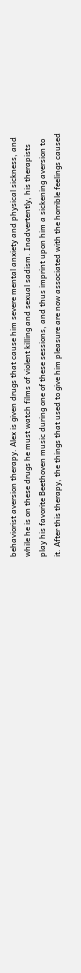behaviorist aversion therapy. Alex is given drugs that cause him severe mental anxiety and physical sickness, and while he is on these drugs he must watch films of violent killing and sexual sadism. Inadvertently, his therapists play his favorite Beethoven music during one of these sessions, and thus imprint upon him a sickening aversion to it. After this therapy, the things that used to give him pleasure are now associated with the horrible feelings caused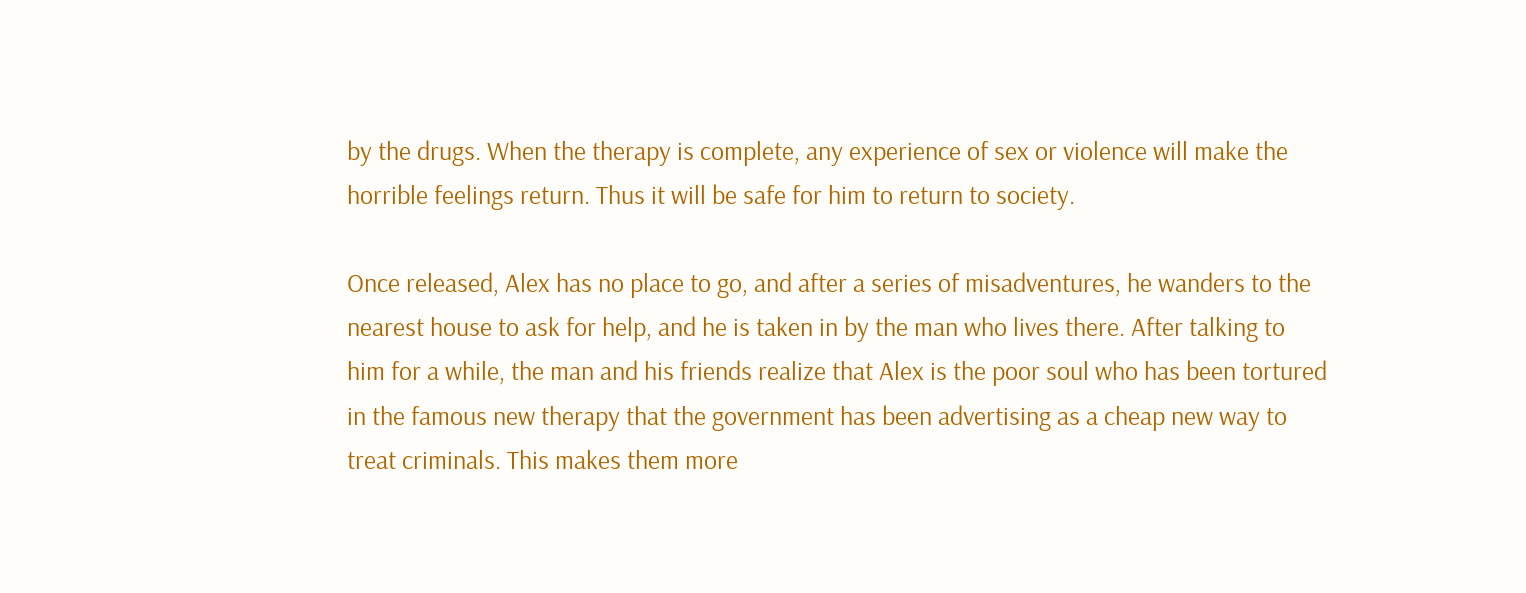by the drugs. When the therapy is complete, any experience of sex or violence will make the horrible feelings return. Thus it will be safe for him to return to society.

Once released, Alex has no place to go, and after a series of misadventures, he wanders to the nearest house to ask for help, and he is taken in by the man who lives there. After talking to him for a while, the man and his friends realize that Alex is the poor soul who has been tortured in the famous new therapy that the government has been advertising as a cheap new way to treat criminals. This makes them more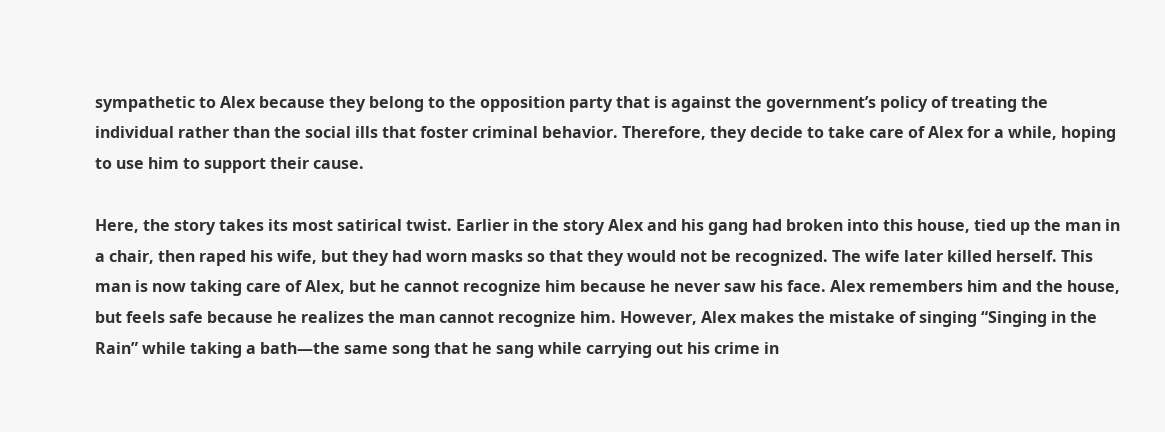sympathetic to Alex because they belong to the opposition party that is against the government’s policy of treating the individual rather than the social ills that foster criminal behavior. Therefore, they decide to take care of Alex for a while, hoping to use him to support their cause.

Here, the story takes its most satirical twist. Earlier in the story Alex and his gang had broken into this house, tied up the man in a chair, then raped his wife, but they had worn masks so that they would not be recognized. The wife later killed herself. This man is now taking care of Alex, but he cannot recognize him because he never saw his face. Alex remembers him and the house, but feels safe because he realizes the man cannot recognize him. However, Alex makes the mistake of singing “Singing in the Rain” while taking a bath—the same song that he sang while carrying out his crime in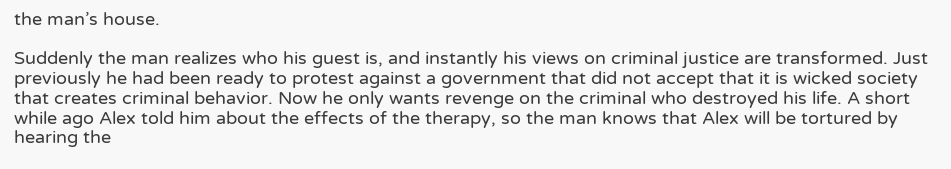the man’s house.

Suddenly the man realizes who his guest is, and instantly his views on criminal justice are transformed. Just previously he had been ready to protest against a government that did not accept that it is wicked society that creates criminal behavior. Now he only wants revenge on the criminal who destroyed his life. A short while ago Alex told him about the effects of the therapy, so the man knows that Alex will be tortured by hearing the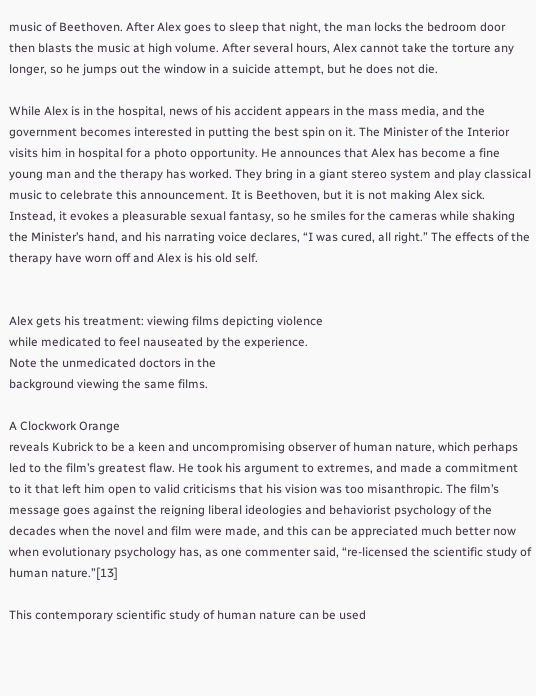music of Beethoven. After Alex goes to sleep that night, the man locks the bedroom door then blasts the music at high volume. After several hours, Alex cannot take the torture any longer, so he jumps out the window in a suicide attempt, but he does not die.

While Alex is in the hospital, news of his accident appears in the mass media, and the government becomes interested in putting the best spin on it. The Minister of the Interior visits him in hospital for a photo opportunity. He announces that Alex has become a fine young man and the therapy has worked. They bring in a giant stereo system and play classical music to celebrate this announcement. It is Beethoven, but it is not making Alex sick. Instead, it evokes a pleasurable sexual fantasy, so he smiles for the cameras while shaking the Minister’s hand, and his narrating voice declares, “I was cured, all right.” The effects of the therapy have worn off and Alex is his old self.


Alex gets his treatment: viewing films depicting violence
while medicated to feel nauseated by the experience.
Note the unmedicated doctors in the
background viewing the same films.

A Clockwork Orange
reveals Kubrick to be a keen and uncompromising observer of human nature, which perhaps led to the film’s greatest flaw. He took his argument to extremes, and made a commitment to it that left him open to valid criticisms that his vision was too misanthropic. The film’s message goes against the reigning liberal ideologies and behaviorist psychology of the decades when the novel and film were made, and this can be appreciated much better now when evolutionary psychology has, as one commenter said, “re-licensed the scientific study of human nature.”[13]

This contemporary scientific study of human nature can be used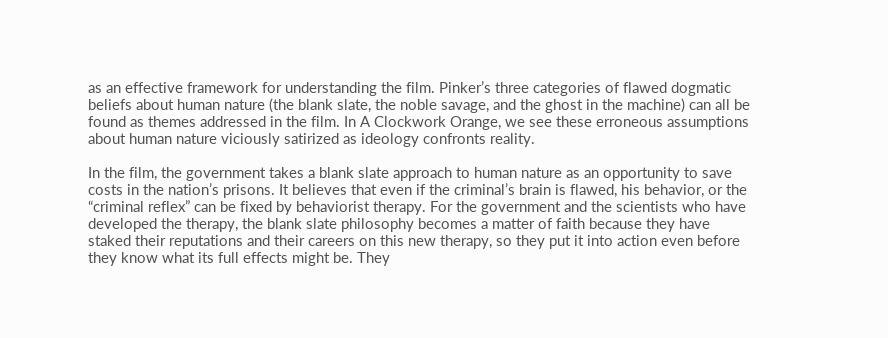as an effective framework for understanding the film. Pinker’s three categories of flawed dogmatic beliefs about human nature (the blank slate, the noble savage, and the ghost in the machine) can all be found as themes addressed in the film. In A Clockwork Orange, we see these erroneous assumptions about human nature viciously satirized as ideology confronts reality.

In the film, the government takes a blank slate approach to human nature as an opportunity to save costs in the nation’s prisons. It believes that even if the criminal’s brain is flawed, his behavior, or the “criminal reflex” can be fixed by behaviorist therapy. For the government and the scientists who have developed the therapy, the blank slate philosophy becomes a matter of faith because they have staked their reputations and their careers on this new therapy, so they put it into action even before they know what its full effects might be. They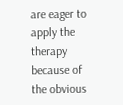are eager to apply the therapy because of the obvious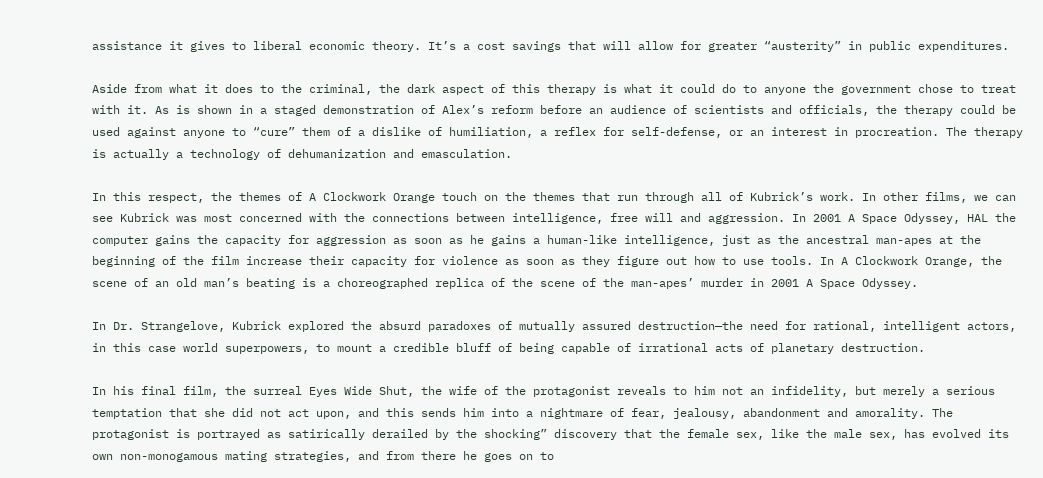assistance it gives to liberal economic theory. It’s a cost savings that will allow for greater “austerity” in public expenditures.

Aside from what it does to the criminal, the dark aspect of this therapy is what it could do to anyone the government chose to treat with it. As is shown in a staged demonstration of Alex’s reform before an audience of scientists and officials, the therapy could be used against anyone to “cure” them of a dislike of humiliation, a reflex for self-defense, or an interest in procreation. The therapy is actually a technology of dehumanization and emasculation.

In this respect, the themes of A Clockwork Orange touch on the themes that run through all of Kubrick’s work. In other films, we can see Kubrick was most concerned with the connections between intelligence, free will and aggression. In 2001 A Space Odyssey, HAL the computer gains the capacity for aggression as soon as he gains a human-like intelligence, just as the ancestral man-apes at the beginning of the film increase their capacity for violence as soon as they figure out how to use tools. In A Clockwork Orange, the scene of an old man’s beating is a choreographed replica of the scene of the man-apes’ murder in 2001 A Space Odyssey.

In Dr. Strangelove, Kubrick explored the absurd paradoxes of mutually assured destruction—the need for rational, intelligent actors, in this case world superpowers, to mount a credible bluff of being capable of irrational acts of planetary destruction.

In his final film, the surreal Eyes Wide Shut, the wife of the protagonist reveals to him not an infidelity, but merely a serious temptation that she did not act upon, and this sends him into a nightmare of fear, jealousy, abandonment and amorality. The protagonist is portrayed as satirically derailed by the shocking” discovery that the female sex, like the male sex, has evolved its own non-monogamous mating strategies, and from there he goes on to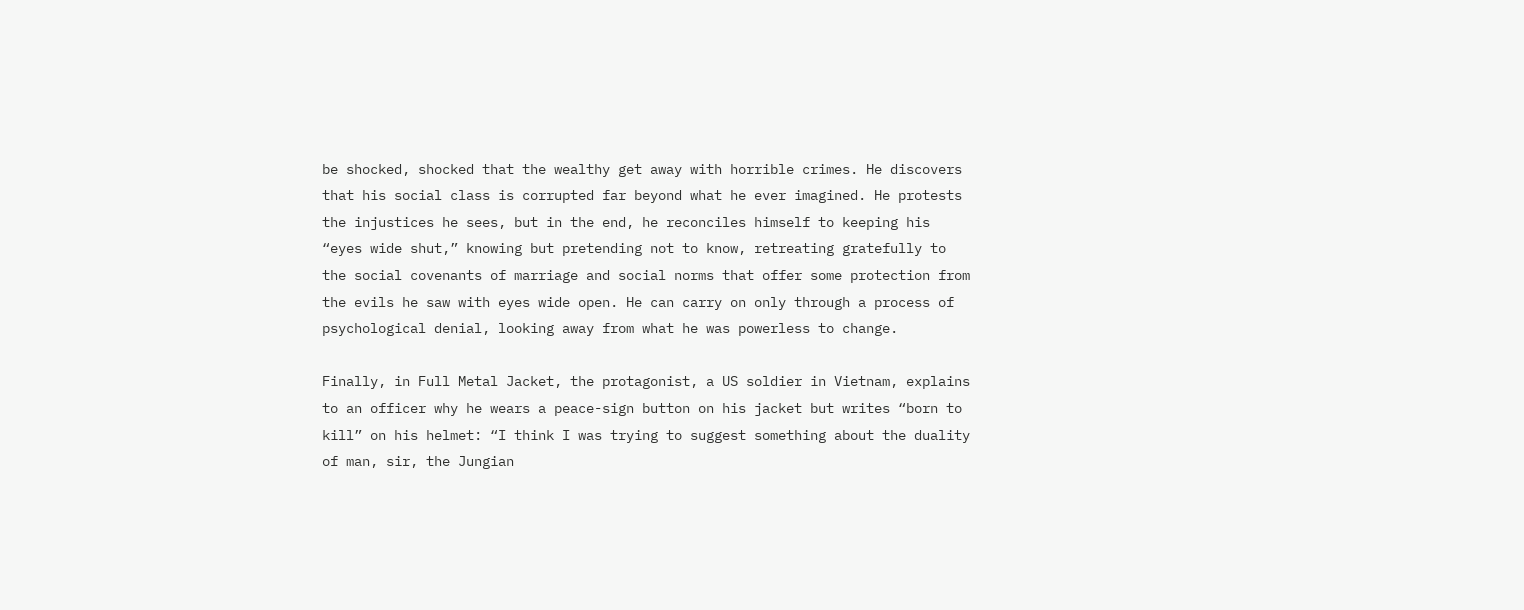be shocked, shocked that the wealthy get away with horrible crimes. He discovers that his social class is corrupted far beyond what he ever imagined. He protests the injustices he sees, but in the end, he reconciles himself to keeping his “eyes wide shut,” knowing but pretending not to know, retreating gratefully to the social covenants of marriage and social norms that offer some protection from the evils he saw with eyes wide open. He can carry on only through a process of psychological denial, looking away from what he was powerless to change.

Finally, in Full Metal Jacket, the protagonist, a US soldier in Vietnam, explains to an officer why he wears a peace-sign button on his jacket but writes “born to kill” on his helmet: “I think I was trying to suggest something about the duality of man, sir, the Jungian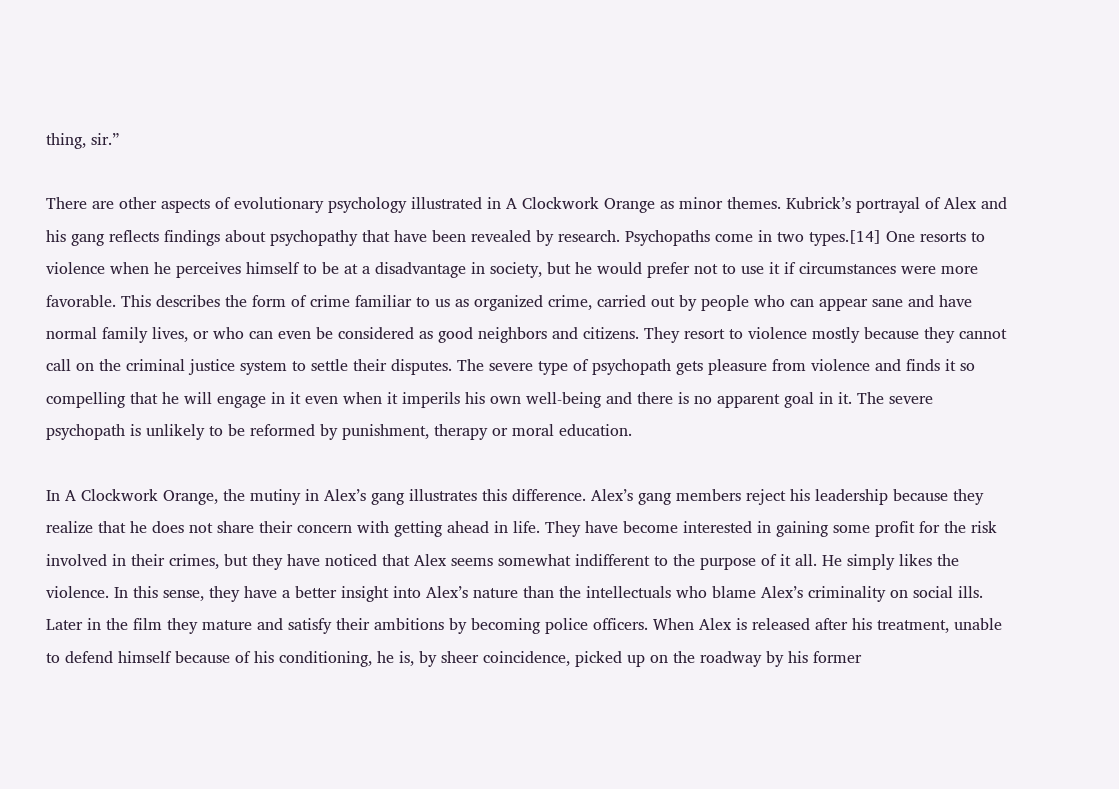thing, sir.”

There are other aspects of evolutionary psychology illustrated in A Clockwork Orange as minor themes. Kubrick’s portrayal of Alex and his gang reflects findings about psychopathy that have been revealed by research. Psychopaths come in two types.[14] One resorts to violence when he perceives himself to be at a disadvantage in society, but he would prefer not to use it if circumstances were more favorable. This describes the form of crime familiar to us as organized crime, carried out by people who can appear sane and have normal family lives, or who can even be considered as good neighbors and citizens. They resort to violence mostly because they cannot call on the criminal justice system to settle their disputes. The severe type of psychopath gets pleasure from violence and finds it so compelling that he will engage in it even when it imperils his own well-being and there is no apparent goal in it. The severe psychopath is unlikely to be reformed by punishment, therapy or moral education.

In A Clockwork Orange, the mutiny in Alex’s gang illustrates this difference. Alex’s gang members reject his leadership because they realize that he does not share their concern with getting ahead in life. They have become interested in gaining some profit for the risk involved in their crimes, but they have noticed that Alex seems somewhat indifferent to the purpose of it all. He simply likes the violence. In this sense, they have a better insight into Alex’s nature than the intellectuals who blame Alex’s criminality on social ills. Later in the film they mature and satisfy their ambitions by becoming police officers. When Alex is released after his treatment, unable to defend himself because of his conditioning, he is, by sheer coincidence, picked up on the roadway by his former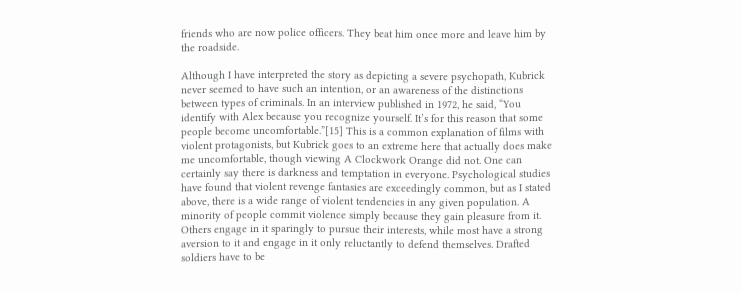friends who are now police officers. They beat him once more and leave him by the roadside.

Although I have interpreted the story as depicting a severe psychopath, Kubrick never seemed to have such an intention, or an awareness of the distinctions between types of criminals. In an interview published in 1972, he said, “You identify with Alex because you recognize yourself. It’s for this reason that some people become uncomfortable.”[15] This is a common explanation of films with violent protagonists, but Kubrick goes to an extreme here that actually does make me uncomfortable, though viewing A Clockwork Orange did not. One can certainly say there is darkness and temptation in everyone. Psychological studies have found that violent revenge fantasies are exceedingly common, but as I stated above, there is a wide range of violent tendencies in any given population. A minority of people commit violence simply because they gain pleasure from it. Others engage in it sparingly to pursue their interests, while most have a strong aversion to it and engage in it only reluctantly to defend themselves. Drafted soldiers have to be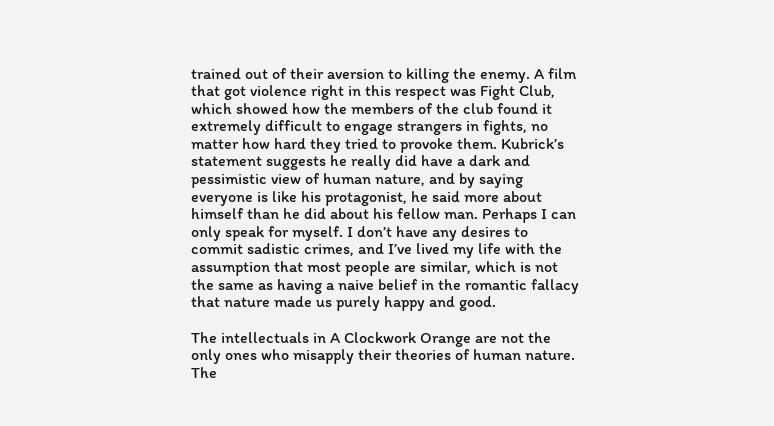trained out of their aversion to killing the enemy. A film that got violence right in this respect was Fight Club, which showed how the members of the club found it extremely difficult to engage strangers in fights, no matter how hard they tried to provoke them. Kubrick’s statement suggests he really did have a dark and pessimistic view of human nature, and by saying everyone is like his protagonist, he said more about himself than he did about his fellow man. Perhaps I can only speak for myself. I don’t have any desires to commit sadistic crimes, and I’ve lived my life with the assumption that most people are similar, which is not the same as having a naive belief in the romantic fallacy that nature made us purely happy and good.

The intellectuals in A Clockwork Orange are not the only ones who misapply their theories of human nature. The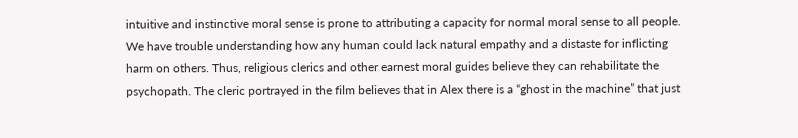intuitive and instinctive moral sense is prone to attributing a capacity for normal moral sense to all people. We have trouble understanding how any human could lack natural empathy and a distaste for inflicting harm on others. Thus, religious clerics and other earnest moral guides believe they can rehabilitate the psychopath. The cleric portrayed in the film believes that in Alex there is a “ghost in the machine” that just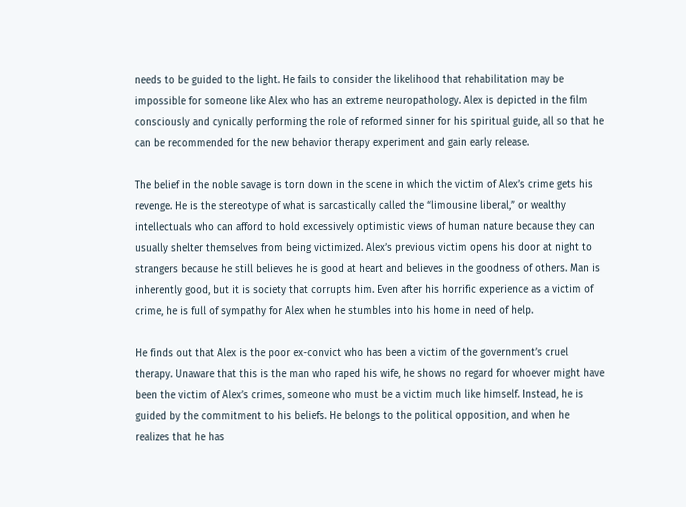needs to be guided to the light. He fails to consider the likelihood that rehabilitation may be impossible for someone like Alex who has an extreme neuropathology. Alex is depicted in the film consciously and cynically performing the role of reformed sinner for his spiritual guide, all so that he can be recommended for the new behavior therapy experiment and gain early release.

The belief in the noble savage is torn down in the scene in which the victim of Alex’s crime gets his revenge. He is the stereotype of what is sarcastically called the “limousine liberal,” or wealthy intellectuals who can afford to hold excessively optimistic views of human nature because they can usually shelter themselves from being victimized. Alex’s previous victim opens his door at night to strangers because he still believes he is good at heart and believes in the goodness of others. Man is inherently good, but it is society that corrupts him. Even after his horrific experience as a victim of crime, he is full of sympathy for Alex when he stumbles into his home in need of help.

He finds out that Alex is the poor ex-convict who has been a victim of the government’s cruel therapy. Unaware that this is the man who raped his wife, he shows no regard for whoever might have been the victim of Alex’s crimes, someone who must be a victim much like himself. Instead, he is guided by the commitment to his beliefs. He belongs to the political opposition, and when he realizes that he has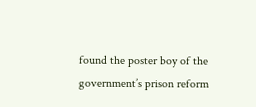found the poster boy of the government’s prison reform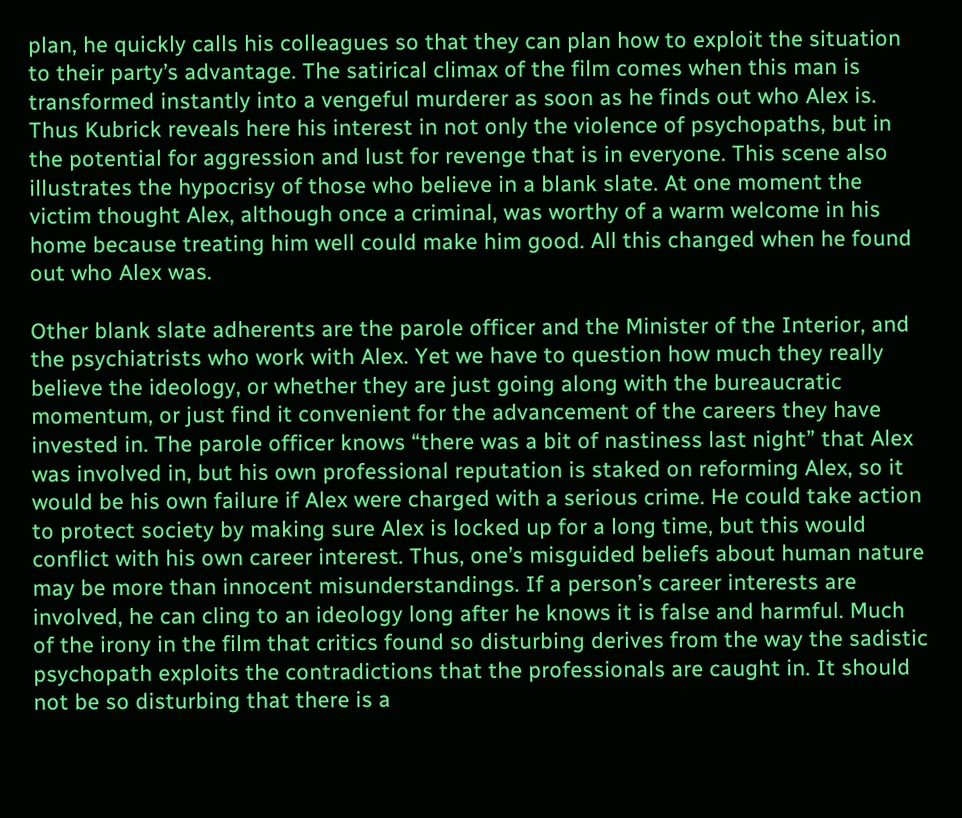plan, he quickly calls his colleagues so that they can plan how to exploit the situation to their party’s advantage. The satirical climax of the film comes when this man is transformed instantly into a vengeful murderer as soon as he finds out who Alex is. Thus Kubrick reveals here his interest in not only the violence of psychopaths, but in the potential for aggression and lust for revenge that is in everyone. This scene also illustrates the hypocrisy of those who believe in a blank slate. At one moment the victim thought Alex, although once a criminal, was worthy of a warm welcome in his home because treating him well could make him good. All this changed when he found out who Alex was.

Other blank slate adherents are the parole officer and the Minister of the Interior, and the psychiatrists who work with Alex. Yet we have to question how much they really believe the ideology, or whether they are just going along with the bureaucratic momentum, or just find it convenient for the advancement of the careers they have invested in. The parole officer knows “there was a bit of nastiness last night” that Alex was involved in, but his own professional reputation is staked on reforming Alex, so it would be his own failure if Alex were charged with a serious crime. He could take action to protect society by making sure Alex is locked up for a long time, but this would conflict with his own career interest. Thus, one’s misguided beliefs about human nature may be more than innocent misunderstandings. If a person’s career interests are involved, he can cling to an ideology long after he knows it is false and harmful. Much of the irony in the film that critics found so disturbing derives from the way the sadistic psychopath exploits the contradictions that the professionals are caught in. It should not be so disturbing that there is a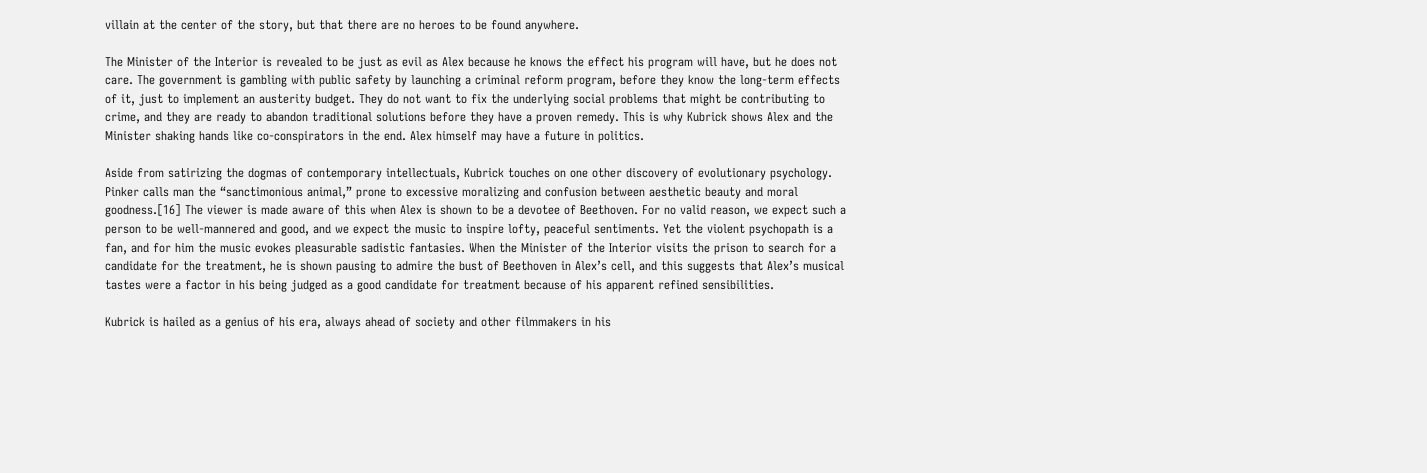villain at the center of the story, but that there are no heroes to be found anywhere.

The Minister of the Interior is revealed to be just as evil as Alex because he knows the effect his program will have, but he does not care. The government is gambling with public safety by launching a criminal reform program, before they know the long-term effects of it, just to implement an austerity budget. They do not want to fix the underlying social problems that might be contributing to crime, and they are ready to abandon traditional solutions before they have a proven remedy. This is why Kubrick shows Alex and the Minister shaking hands like co-conspirators in the end. Alex himself may have a future in politics.

Aside from satirizing the dogmas of contemporary intellectuals, Kubrick touches on one other discovery of evolutionary psychology. Pinker calls man the “sanctimonious animal,” prone to excessive moralizing and confusion between aesthetic beauty and moral goodness.[16] The viewer is made aware of this when Alex is shown to be a devotee of Beethoven. For no valid reason, we expect such a person to be well-mannered and good, and we expect the music to inspire lofty, peaceful sentiments. Yet the violent psychopath is a fan, and for him the music evokes pleasurable sadistic fantasies. When the Minister of the Interior visits the prison to search for a candidate for the treatment, he is shown pausing to admire the bust of Beethoven in Alex’s cell, and this suggests that Alex’s musical tastes were a factor in his being judged as a good candidate for treatment because of his apparent refined sensibilities.

Kubrick is hailed as a genius of his era, always ahead of society and other filmmakers in his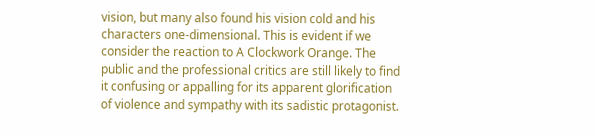vision, but many also found his vision cold and his characters one-dimensional. This is evident if we consider the reaction to A Clockwork Orange. The public and the professional critics are still likely to find it confusing or appalling for its apparent glorification of violence and sympathy with its sadistic protagonist.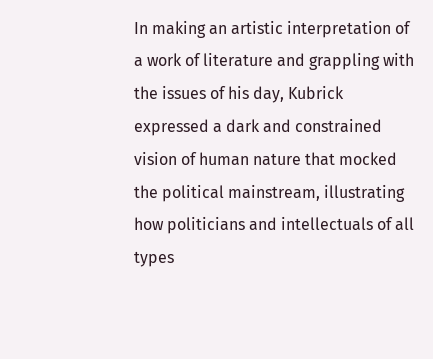In making an artistic interpretation of a work of literature and grappling with the issues of his day, Kubrick expressed a dark and constrained vision of human nature that mocked the political mainstream, illustrating how politicians and intellectuals of all types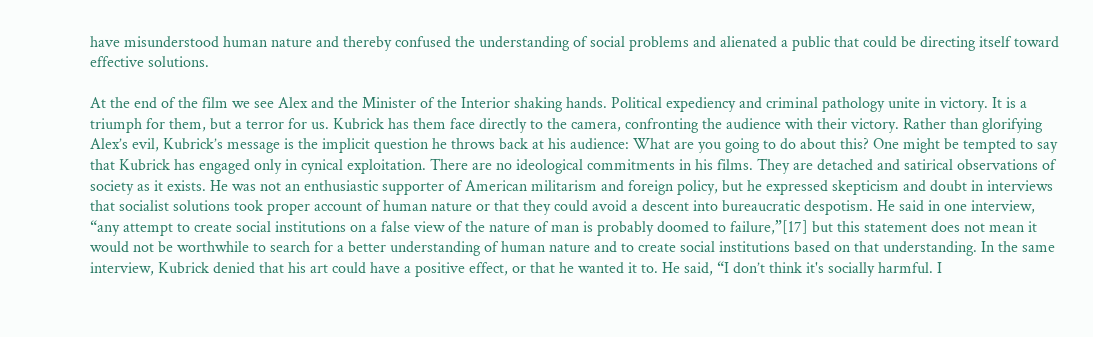have misunderstood human nature and thereby confused the understanding of social problems and alienated a public that could be directing itself toward effective solutions.

At the end of the film we see Alex and the Minister of the Interior shaking hands. Political expediency and criminal pathology unite in victory. It is a triumph for them, but a terror for us. Kubrick has them face directly to the camera, confronting the audience with their victory. Rather than glorifying Alex’s evil, Kubrick’s message is the implicit question he throws back at his audience: What are you going to do about this? One might be tempted to say that Kubrick has engaged only in cynical exploitation. There are no ideological commitments in his films. They are detached and satirical observations of society as it exists. He was not an enthusiastic supporter of American militarism and foreign policy, but he expressed skepticism and doubt in interviews that socialist solutions took proper account of human nature or that they could avoid a descent into bureaucratic despotism. He said in one interview, “any attempt to create social institutions on a false view of the nature of man is probably doomed to failure,”[17] but this statement does not mean it would not be worthwhile to search for a better understanding of human nature and to create social institutions based on that understanding. In the same interview, Kubrick denied that his art could have a positive effect, or that he wanted it to. He said, “I don’t think it's socially harmful. I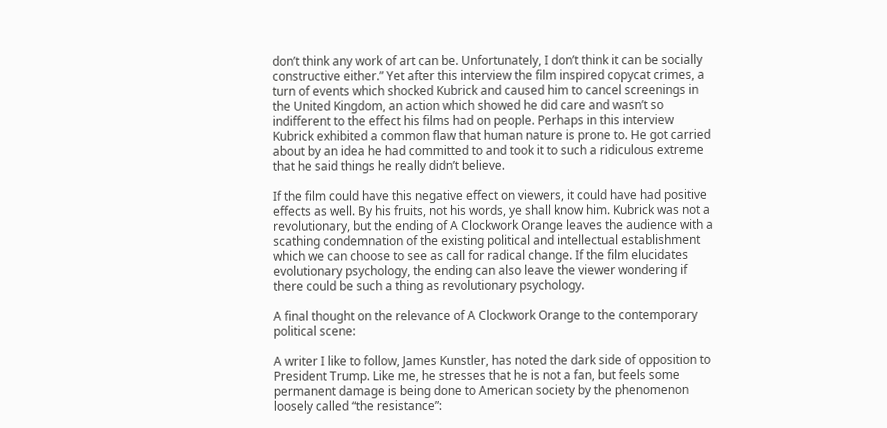don’t think any work of art can be. Unfortunately, I don’t think it can be socially constructive either.” Yet after this interview the film inspired copycat crimes, a turn of events which shocked Kubrick and caused him to cancel screenings in the United Kingdom, an action which showed he did care and wasn’t so indifferent to the effect his films had on people. Perhaps in this interview Kubrick exhibited a common flaw that human nature is prone to. He got carried about by an idea he had committed to and took it to such a ridiculous extreme that he said things he really didn’t believe.

If the film could have this negative effect on viewers, it could have had positive effects as well. By his fruits, not his words, ye shall know him. Kubrick was not a revolutionary, but the ending of A Clockwork Orange leaves the audience with a scathing condemnation of the existing political and intellectual establishment which we can choose to see as call for radical change. If the film elucidates evolutionary psychology, the ending can also leave the viewer wondering if there could be such a thing as revolutionary psychology.

A final thought on the relevance of A Clockwork Orange to the contemporary political scene:

A writer I like to follow, James Kunstler, has noted the dark side of opposition to President Trump. Like me, he stresses that he is not a fan, but feels some permanent damage is being done to American society by the phenomenon loosely called “the resistance”: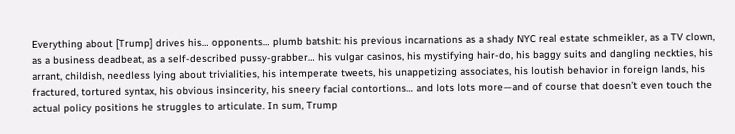Everything about [Trump] drives his… opponents… plumb batshit: his previous incarnations as a shady NYC real estate schmeikler, as a TV clown, as a business deadbeat, as a self-described pussy-grabber… his vulgar casinos, his mystifying hair-do, his baggy suits and dangling neckties, his arrant, childish, needless lying about trivialities, his intemperate tweets, his unappetizing associates, his loutish behavior in foreign lands, his fractured, tortured syntax, his obvious insincerity, his sneery facial contortions… and lots lots more—and of course that doesn’t even touch the actual policy positions he struggles to articulate. In sum, Trump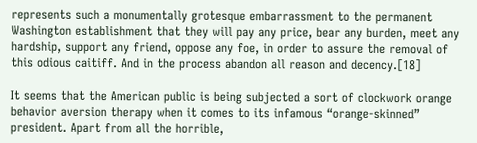represents such a monumentally grotesque embarrassment to the permanent Washington establishment that they will pay any price, bear any burden, meet any hardship, support any friend, oppose any foe, in order to assure the removal of this odious caitiff. And in the process abandon all reason and decency.[18]

It seems that the American public is being subjected a sort of clockwork orange behavior aversion therapy when it comes to its infamous “orange-skinned” president. Apart from all the horrible,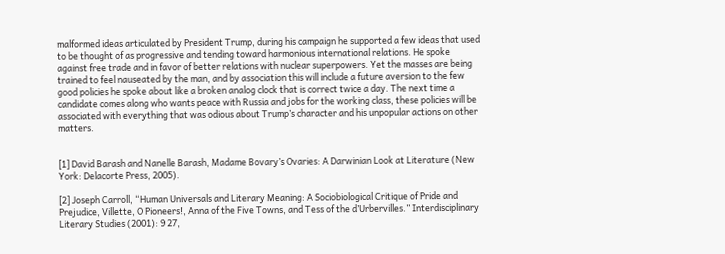malformed ideas articulated by President Trump, during his campaign he supported a few ideas that used to be thought of as progressive and tending toward harmonious international relations. He spoke against free trade and in favor of better relations with nuclear superpowers. Yet the masses are being trained to feel nauseated by the man, and by association this will include a future aversion to the few good policies he spoke about like a broken analog clock that is correct twice a day. The next time a candidate comes along who wants peace with Russia and jobs for the working class, these policies will be associated with everything that was odious about Trump’s character and his unpopular actions on other matters.


[1] David Barash and Nanelle Barash, Madame Bovary’s Ovaries: A Darwinian Look at Literature (New York: Delacorte Press, 2005).

[2] Joseph Carroll, “Human Universals and Literary Meaning: A Sociobiological Critique of Pride and Prejudice, Villette, O Pioneers!, Anna of the Five Towns, and Tess of the d’Urbervilles.” Interdisciplinary Literary Studies (2001): 9 27,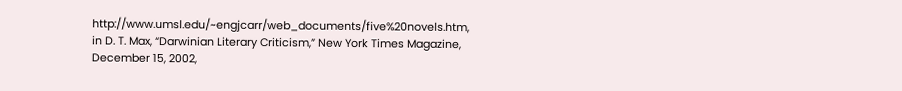http://www.umsl.edu/~engjcarr/web_documents/five%20novels.htm, in D. T. Max, “Darwinian Literary Criticism,” New York Times Magazine, December 15, 2002,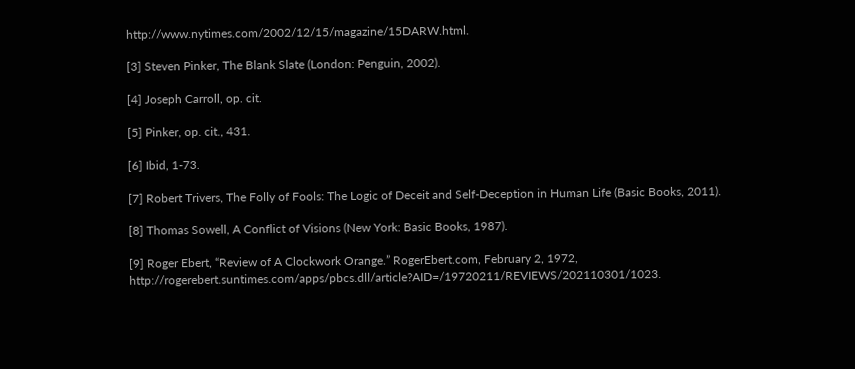http://www.nytimes.com/2002/12/15/magazine/15DARW.html.

[3] Steven Pinker, The Blank Slate (London: Penguin, 2002).

[4] Joseph Carroll, op. cit.

[5] Pinker, op. cit., 431.

[6] Ibid, 1-73.

[7] Robert Trivers, The Folly of Fools: The Logic of Deceit and Self-Deception in Human Life (Basic Books, 2011).

[8] Thomas Sowell, A Conflict of Visions (New York: Basic Books, 1987).

[9] Roger Ebert, “Review of A Clockwork Orange.” RogerEbert.com, February 2, 1972, http://rogerebert.suntimes.com/apps/pbcs.dll/article?AID=/19720211/REVIEWS/202110301/1023.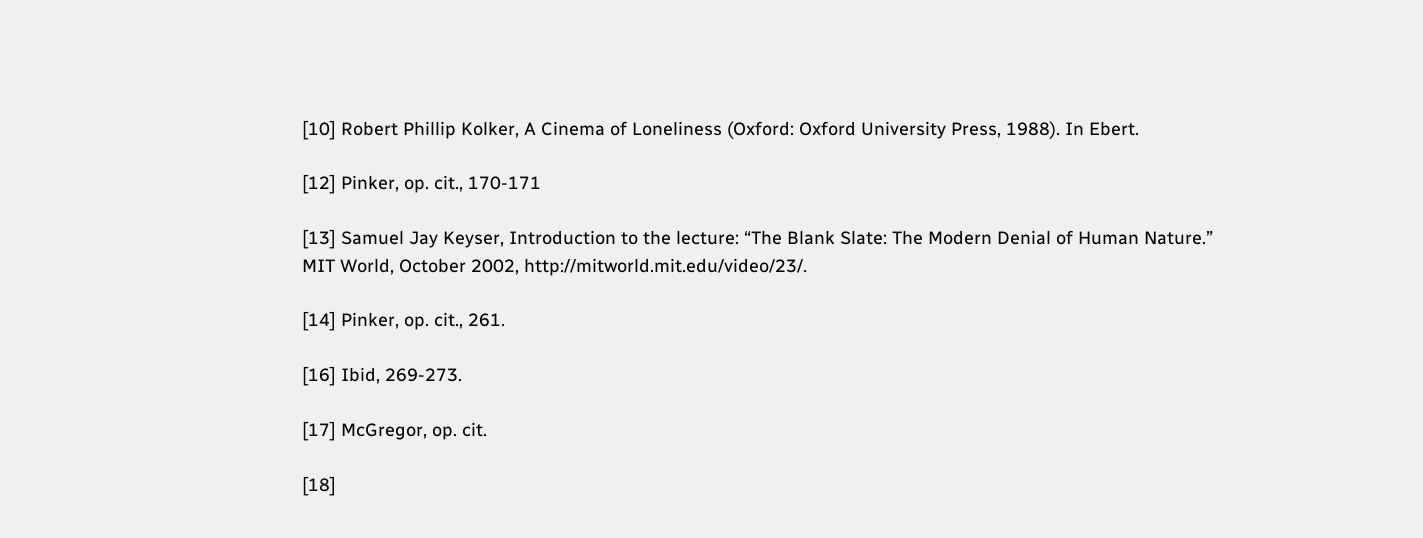[10] Robert Phillip Kolker, A Cinema of Loneliness (Oxford: Oxford University Press, 1988). In Ebert.

[12] Pinker, op. cit., 170-171

[13] Samuel Jay Keyser, Introduction to the lecture: “The Blank Slate: The Modern Denial of Human Nature.” MIT World, October 2002, http://mitworld.mit.edu/video/23/.

[14] Pinker, op. cit., 261.

[16] Ibid, 269-273.

[17] McGregor, op. cit.

[18]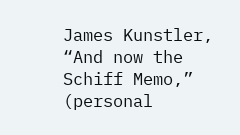James Kunstler, “And now the Schiff Memo,” (personal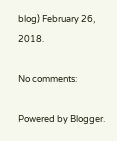blog) February 26, 2018.

No comments:

Powered by Blogger.